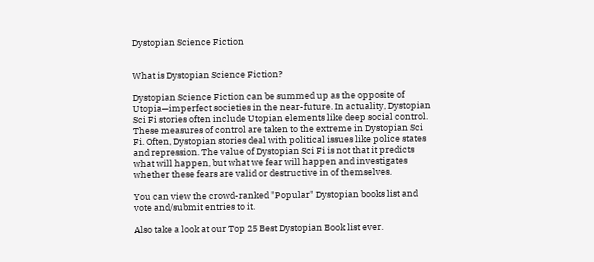Dystopian Science Fiction


What is Dystopian Science Fiction?

Dystopian Science Fiction can be summed up as the opposite of Utopia—imperfect societies in the near-future. In actuality, Dystopian Sci Fi stories often include Utopian elements like deep social control. These measures of control are taken to the extreme in Dystopian Sci Fi. Often, Dystopian stories deal with political issues like police states and repression. The value of Dystopian Sci Fi is not that it predicts what will happen, but what we fear will happen and investigates whether these fears are valid or destructive in of themselves.

You can view the crowd-ranked "Popular" Dystopian books list and vote and/submit entries to it.

Also take a look at our Top 25 Best Dystopian Book list ever.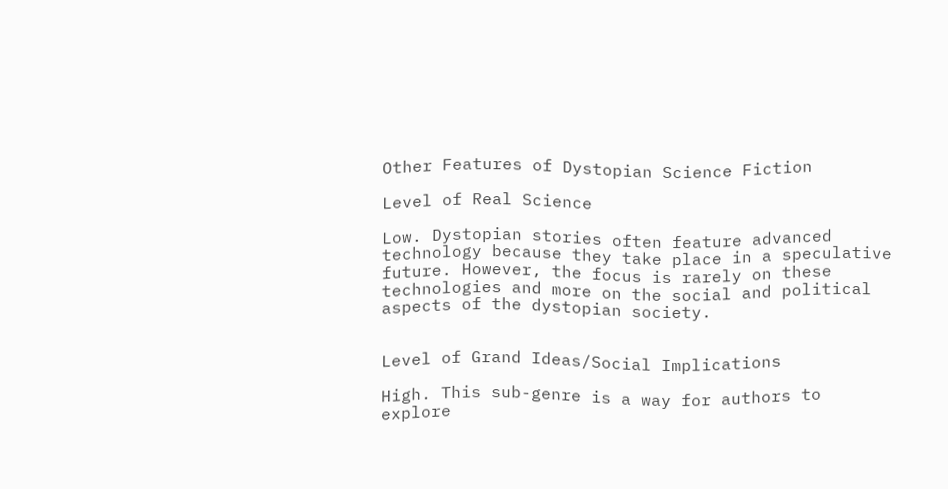Other Features of Dystopian Science Fiction

Level of Real Science

Low. Dystopian stories often feature advanced technology because they take place in a speculative future. However, the focus is rarely on these technologies and more on the social and political aspects of the dystopian society.


Level of Grand Ideas/Social Implications

High. This sub-genre is a way for authors to explore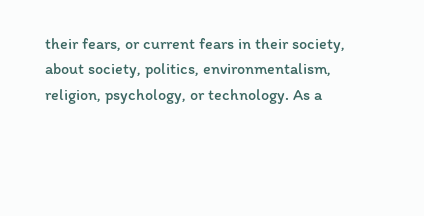their fears, or current fears in their society, about society, politics, environmentalism, religion, psychology, or technology. As a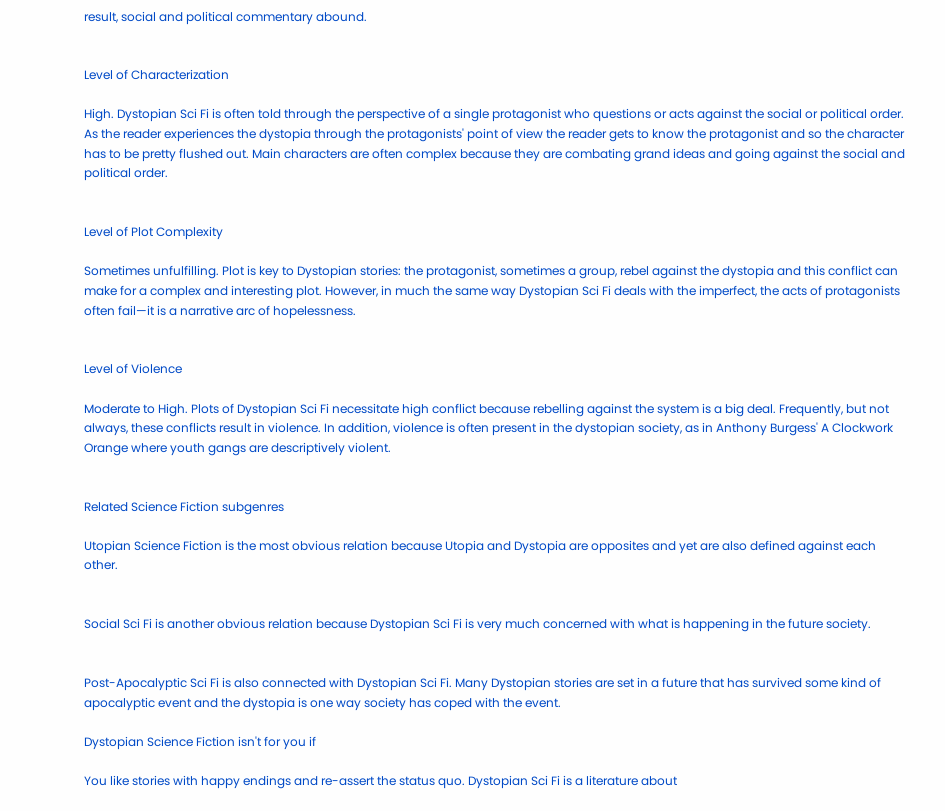result, social and political commentary abound.


Level of Characterization

High. Dystopian Sci Fi is often told through the perspective of a single protagonist who questions or acts against the social or political order. As the reader experiences the dystopia through the protagonists' point of view the reader gets to know the protagonist and so the character has to be pretty flushed out. Main characters are often complex because they are combating grand ideas and going against the social and political order.


Level of Plot Complexity

Sometimes unfulfilling. Plot is key to Dystopian stories: the protagonist, sometimes a group, rebel against the dystopia and this conflict can make for a complex and interesting plot. However, in much the same way Dystopian Sci Fi deals with the imperfect, the acts of protagonists often fail—it is a narrative arc of hopelessness.


Level of Violence

Moderate to High. Plots of Dystopian Sci Fi necessitate high conflict because rebelling against the system is a big deal. Frequently, but not always, these conflicts result in violence. In addition, violence is often present in the dystopian society, as in Anthony Burgess' A Clockwork Orange where youth gangs are descriptively violent.


Related Science Fiction subgenres

Utopian Science Fiction is the most obvious relation because Utopia and Dystopia are opposites and yet are also defined against each other.


Social Sci Fi is another obvious relation because Dystopian Sci Fi is very much concerned with what is happening in the future society.


Post-Apocalyptic Sci Fi is also connected with Dystopian Sci Fi. Many Dystopian stories are set in a future that has survived some kind of apocalyptic event and the dystopia is one way society has coped with the event.

Dystopian Science Fiction isn't for you if

You like stories with happy endings and re-assert the status quo. Dystopian Sci Fi is a literature about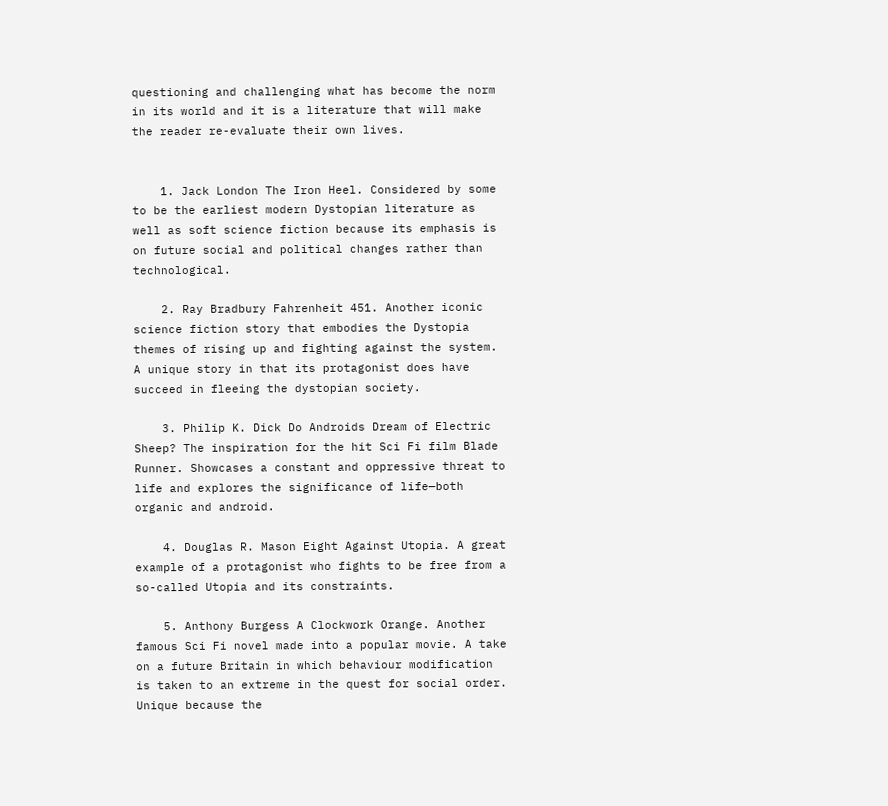questioning and challenging what has become the norm in its world and it is a literature that will make the reader re-evaluate their own lives.


    1. Jack London The Iron Heel. Considered by some to be the earliest modern Dystopian literature as well as soft science fiction because its emphasis is on future social and political changes rather than technological.

    2. Ray Bradbury Fahrenheit 451. Another iconic science fiction story that embodies the Dystopia themes of rising up and fighting against the system. A unique story in that its protagonist does have succeed in fleeing the dystopian society.

    3. Philip K. Dick Do Androids Dream of Electric Sheep? The inspiration for the hit Sci Fi film Blade Runner. Showcases a constant and oppressive threat to life and explores the significance of life—both organic and android.

    4. Douglas R. Mason Eight Against Utopia. A great example of a protagonist who fights to be free from a so-called Utopia and its constraints.

    5. Anthony Burgess A Clockwork Orange. Another famous Sci Fi novel made into a popular movie. A take on a future Britain in which behaviour modification is taken to an extreme in the quest for social order. Unique because the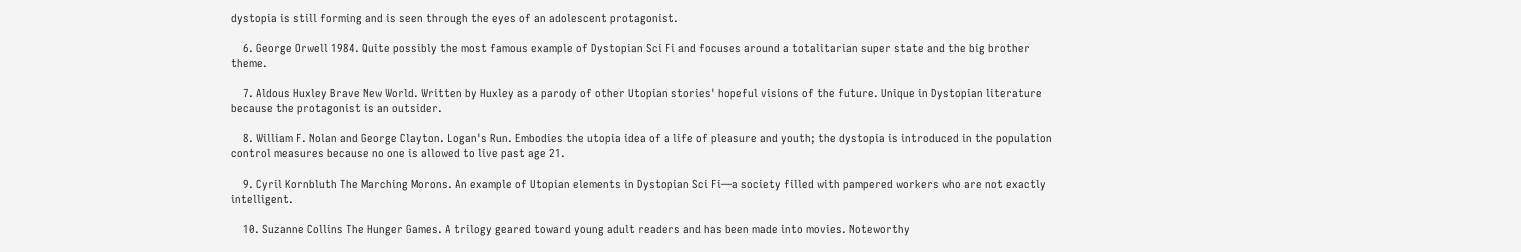dystopia is still forming and is seen through the eyes of an adolescent protagonist.

    6. George Orwell 1984. Quite possibly the most famous example of Dystopian Sci Fi and focuses around a totalitarian super state and the big brother theme.

    7. Aldous Huxley Brave New World. Written by Huxley as a parody of other Utopian stories' hopeful visions of the future. Unique in Dystopian literature because the protagonist is an outsider.

    8. William F. Nolan and George Clayton. Logan's Run. Embodies the utopia idea of a life of pleasure and youth; the dystopia is introduced in the population control measures because no one is allowed to live past age 21.

    9. Cyril Kornbluth The Marching Morons. An example of Utopian elements in Dystopian Sci Fi—a society filled with pampered workers who are not exactly intelligent.

    10. Suzanne Collins The Hunger Games. A trilogy geared toward young adult readers and has been made into movies. Noteworthy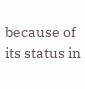because of its status in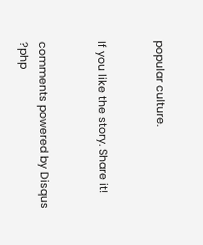popular culture.


If you like the story. Share it!


comments powered by Disqus
?php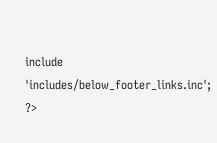include 'includes/below_footer_links.inc'; ?>